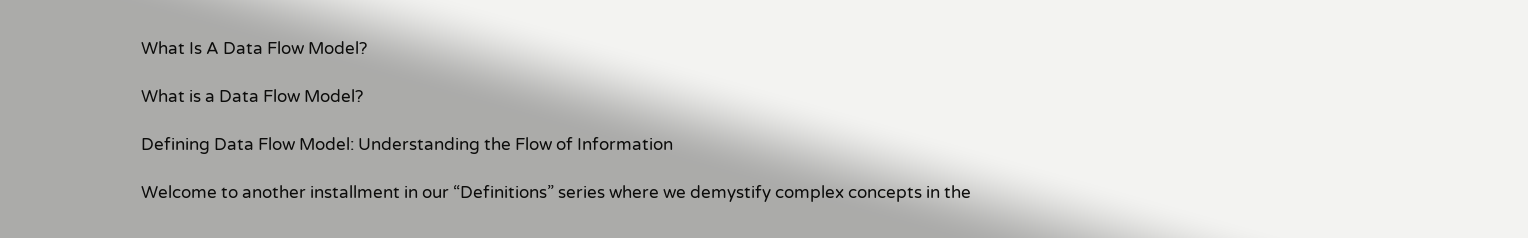What Is A Data Flow Model?

What is a Data Flow Model?

Defining Data Flow Model: Understanding the Flow of Information

Welcome to another installment in our “Definitions” series where we demystify complex concepts in the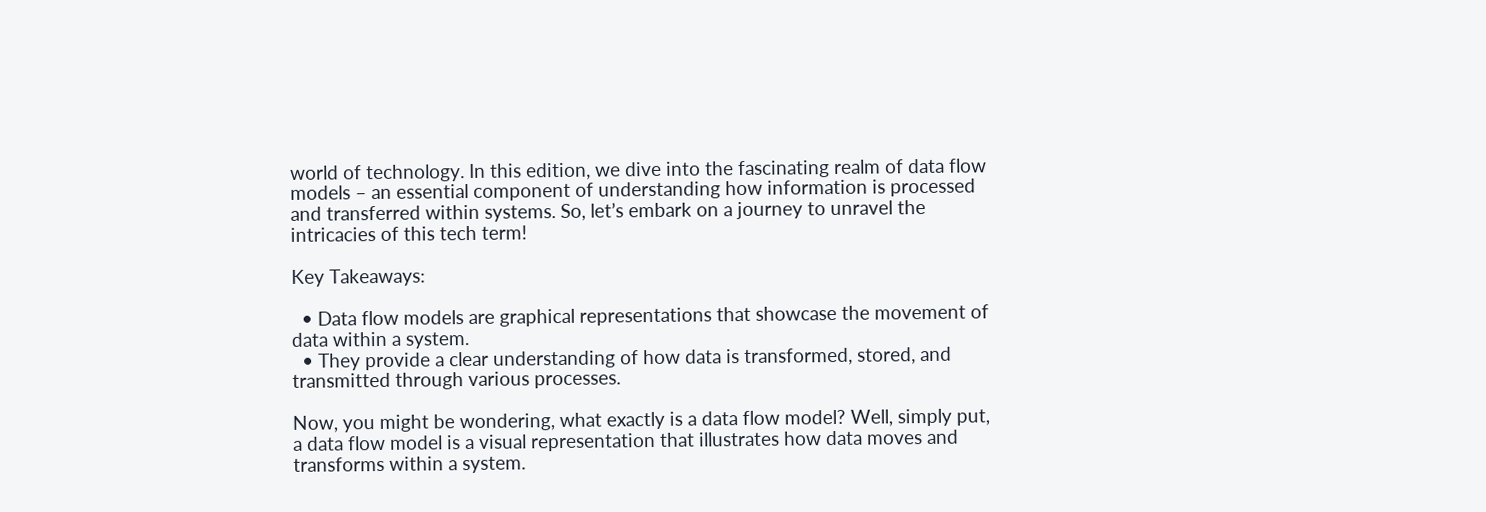world of technology. In this edition, we dive into the fascinating realm of data flow models – an essential component of understanding how information is processed and transferred within systems. So, let’s embark on a journey to unravel the intricacies of this tech term!

Key Takeaways:

  • Data flow models are graphical representations that showcase the movement of data within a system.
  • They provide a clear understanding of how data is transformed, stored, and transmitted through various processes.

Now, you might be wondering, what exactly is a data flow model? Well, simply put, a data flow model is a visual representation that illustrates how data moves and transforms within a system.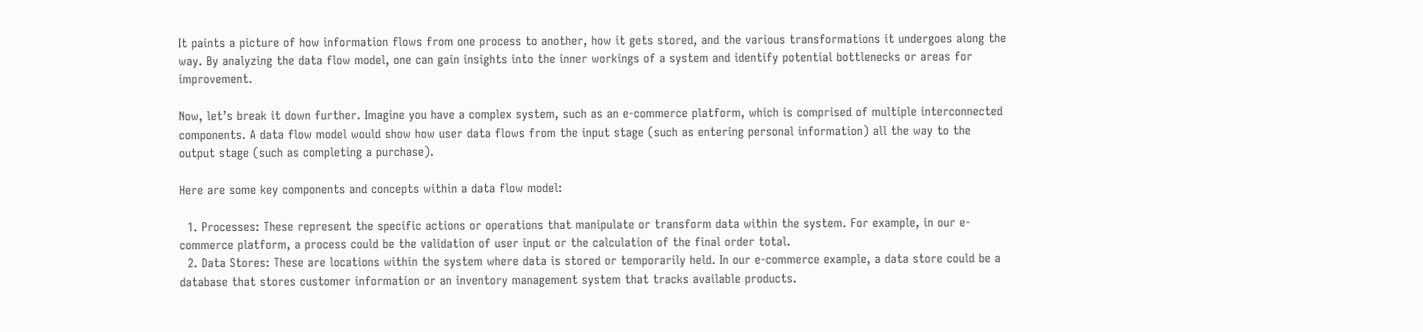It paints a picture of how information flows from one process to another, how it gets stored, and the various transformations it undergoes along the way. By analyzing the data flow model, one can gain insights into the inner workings of a system and identify potential bottlenecks or areas for improvement.

Now, let’s break it down further. Imagine you have a complex system, such as an e-commerce platform, which is comprised of multiple interconnected components. A data flow model would show how user data flows from the input stage (such as entering personal information) all the way to the output stage (such as completing a purchase).

Here are some key components and concepts within a data flow model:

  1. Processes: These represent the specific actions or operations that manipulate or transform data within the system. For example, in our e-commerce platform, a process could be the validation of user input or the calculation of the final order total.
  2. Data Stores: These are locations within the system where data is stored or temporarily held. In our e-commerce example, a data store could be a database that stores customer information or an inventory management system that tracks available products.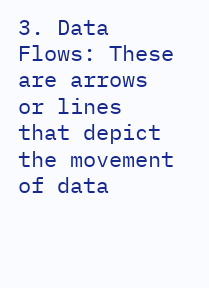3. Data Flows: These are arrows or lines that depict the movement of data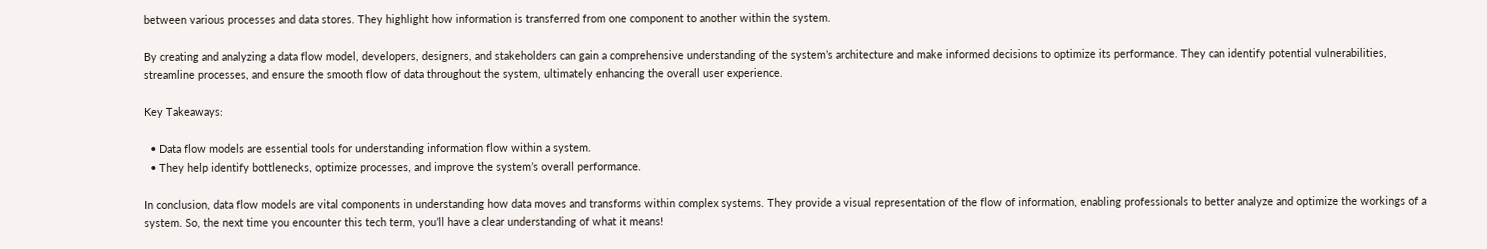between various processes and data stores. They highlight how information is transferred from one component to another within the system.

By creating and analyzing a data flow model, developers, designers, and stakeholders can gain a comprehensive understanding of the system’s architecture and make informed decisions to optimize its performance. They can identify potential vulnerabilities, streamline processes, and ensure the smooth flow of data throughout the system, ultimately enhancing the overall user experience.

Key Takeaways:

  • Data flow models are essential tools for understanding information flow within a system.
  • They help identify bottlenecks, optimize processes, and improve the system’s overall performance.

In conclusion, data flow models are vital components in understanding how data moves and transforms within complex systems. They provide a visual representation of the flow of information, enabling professionals to better analyze and optimize the workings of a system. So, the next time you encounter this tech term, you’ll have a clear understanding of what it means!